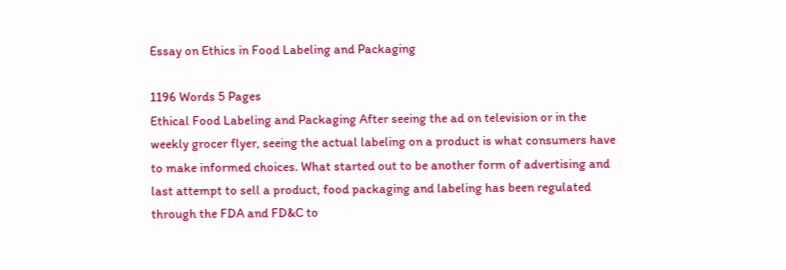Essay on Ethics in Food Labeling and Packaging

1196 Words 5 Pages
Ethical Food Labeling and Packaging After seeing the ad on television or in the weekly grocer flyer, seeing the actual labeling on a product is what consumers have to make informed choices. What started out to be another form of advertising and last attempt to sell a product, food packaging and labeling has been regulated through the FDA and FD&C to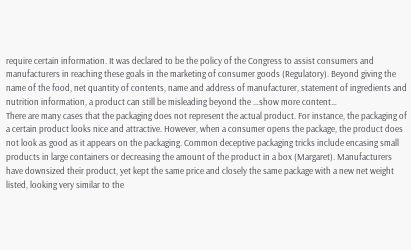require certain information. It was declared to be the policy of the Congress to assist consumers and manufacturers in reaching these goals in the marketing of consumer goods (Regulatory). Beyond giving the name of the food, net quantity of contents, name and address of manufacturer, statement of ingredients and nutrition information, a product can still be misleading beyond the …show more content…
There are many cases that the packaging does not represent the actual product. For instance, the packaging of a certain product looks nice and attractive. However, when a consumer opens the package, the product does not look as good as it appears on the packaging. Common deceptive packaging tricks include encasing small products in large containers or decreasing the amount of the product in a box (Margaret). Manufacturers have downsized their product, yet kept the same price and closely the same package with a new net weight listed, looking very similar to the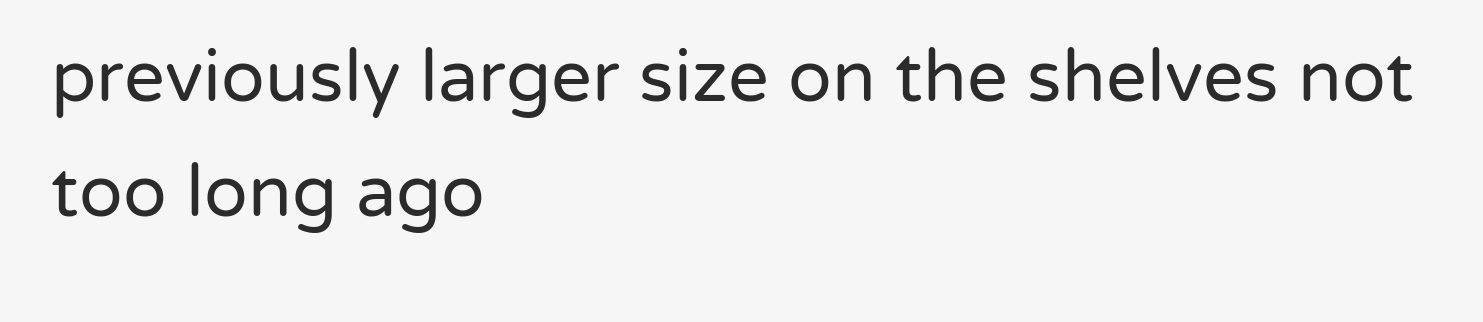previously larger size on the shelves not too long ago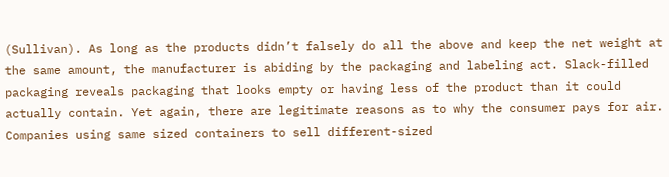(Sullivan). As long as the products didn’t falsely do all the above and keep the net weight at the same amount, the manufacturer is abiding by the packaging and labeling act. Slack-filled packaging reveals packaging that looks empty or having less of the product than it could actually contain. Yet again, there are legitimate reasons as to why the consumer pays for air. Companies using same sized containers to sell different-sized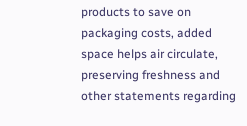products to save on packaging costs, added space helps air circulate, preserving freshness and other statements regarding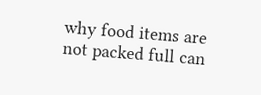why food items are not packed full can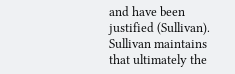and have been justified (Sullivan). Sullivan maintains that ultimately the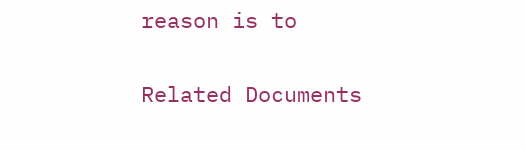reason is to

Related Documents